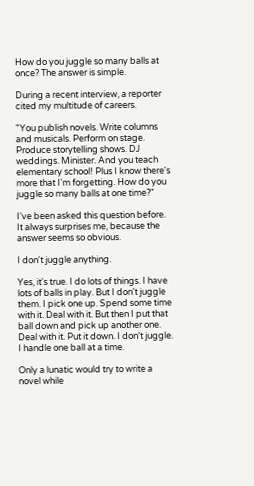How do you juggle so many balls at once? The answer is simple.

During a recent interview, a reporter cited my multitude of careers.

"You publish novels. Write columns and musicals. Perform on stage. Produce storytelling shows. DJ weddings. Minister. And you teach elementary school! Plus I know there's more that I'm forgetting. How do you juggle so many balls at one time?"

I've been asked this question before. It always surprises me, because the answer seems so obvious.

I don't juggle anything.

Yes, it's true. I do lots of things. I have lots of balls in play. But I don't juggle them. I pick one up. Spend some time with it. Deal with it. But then I put that ball down and pick up another one. Deal with it. Put it down. I don't juggle. I handle one ball at a time.

Only a lunatic would try to write a novel while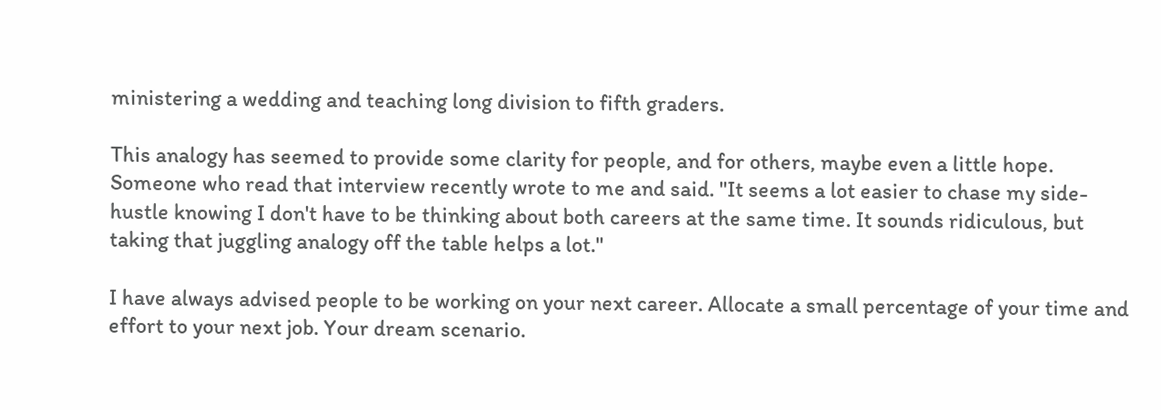ministering a wedding and teaching long division to fifth graders.

This analogy has seemed to provide some clarity for people, and for others, maybe even a little hope. Someone who read that interview recently wrote to me and said. "It seems a lot easier to chase my side-hustle knowing I don't have to be thinking about both careers at the same time. It sounds ridiculous, but taking that juggling analogy off the table helps a lot."

I have always advised people to be working on your next career. Allocate a small percentage of your time and effort to your next job. Your dream scenario.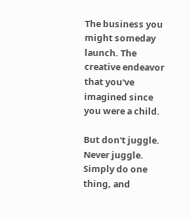The business you might someday launch. The creative endeavor that you've imagined since you were a child.

But don't juggle. Never juggle. Simply do one thing, and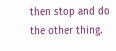then stop and do the other thing.